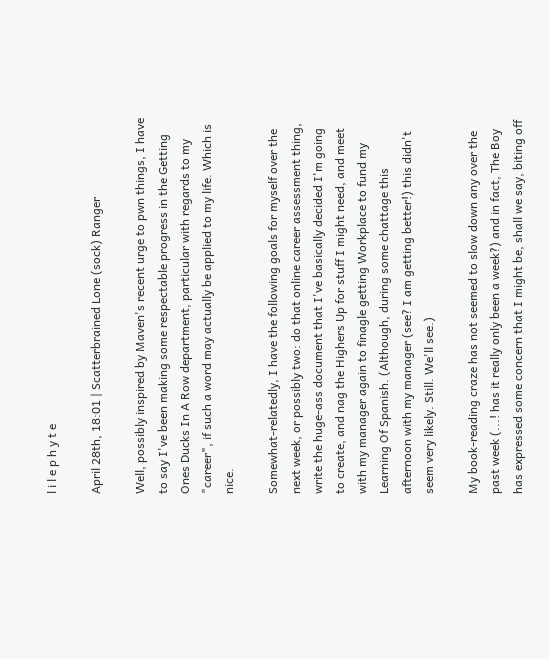l i l e p h y t e

April 28th, 18:01 | Scatterbrained Lone (sock) Ranger

Well, possibly inspired by Maven's recent urge to pwn things, I have to say I've been making some respectable progress in the Getting Ones Ducks In A Row department, particular with regards to my "career", if such a word may actually be applied to my life. Which is nice.

Somewhat-relatedly, I have the following goals for myself over the next week, or possibly two: do that online career assessment thing, write the huge-ass document that I've basically decided I'm going to create, and nag the Highers Up for stuff I might need, and meet with my manager again to finagle getting Workplace to fund my Learning Of Spanish. (Although, during some chattage this afternoon with my manager (see? I am getting better!) this didn't seem very likely. Still. We'll see.)

My book-reading craze has not seemed to slow down any over the past week (...! has it really only been a week?) and in fact, The Boy has expressed some concern that I might be, shall we say, biting off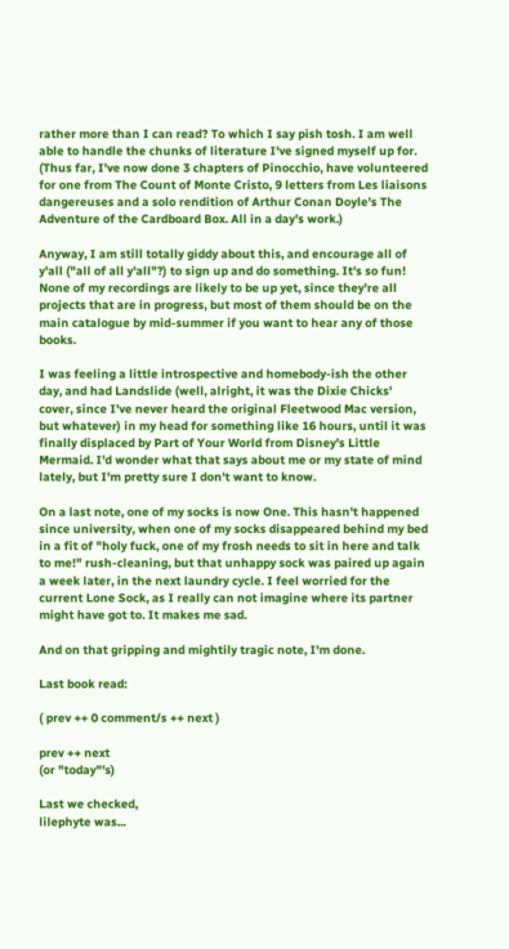rather more than I can read? To which I say pish tosh. I am well able to handle the chunks of literature I've signed myself up for. (Thus far, I've now done 3 chapters of Pinocchio, have volunteered for one from The Count of Monte Cristo, 9 letters from Les liaisons dangereuses and a solo rendition of Arthur Conan Doyle's The Adventure of the Cardboard Box. All in a day's work.)

Anyway, I am still totally giddy about this, and encourage all of y'all ("all of all y'all"?) to sign up and do something. It's so fun! None of my recordings are likely to be up yet, since they're all projects that are in progress, but most of them should be on the main catalogue by mid-summer if you want to hear any of those books.

I was feeling a little introspective and homebody-ish the other day, and had Landslide (well, alright, it was the Dixie Chicks' cover, since I've never heard the original Fleetwood Mac version, but whatever) in my head for something like 16 hours, until it was finally displaced by Part of Your World from Disney's Little Mermaid. I'd wonder what that says about me or my state of mind lately, but I'm pretty sure I don't want to know.

On a last note, one of my socks is now One. This hasn't happened since university, when one of my socks disappeared behind my bed in a fit of "holy fuck, one of my frosh needs to sit in here and talk to me!" rush-cleaning, but that unhappy sock was paired up again a week later, in the next laundry cycle. I feel worried for the current Lone Sock, as I really can not imagine where its partner might have got to. It makes me sad.

And on that gripping and mightily tragic note, I'm done.

Last book read:

( prev ++ 0 comment/s ++ next )

prev ++ next
(or "today"'s)

Last we checked,
lilephyte was...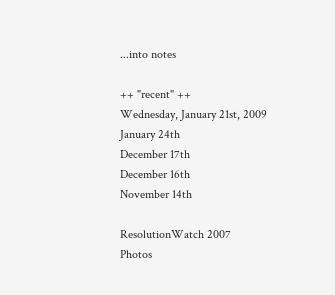...into notes

++ "recent" ++
Wednesday, January 21st, 2009
January 24th
December 17th
December 16th
November 14th

ResolutionWatch 2007
Photos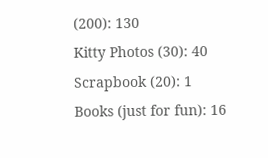(200): 130
Kitty Photos (30): 40
Scrapbook (20): 1
Books (just for fun): 16